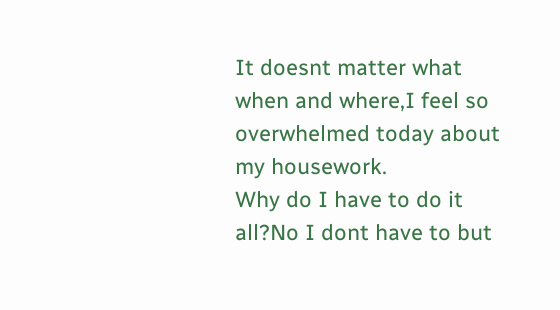It doesnt matter what when and where,I feel so overwhelmed today about my housework.
Why do I have to do it all?No I dont have to but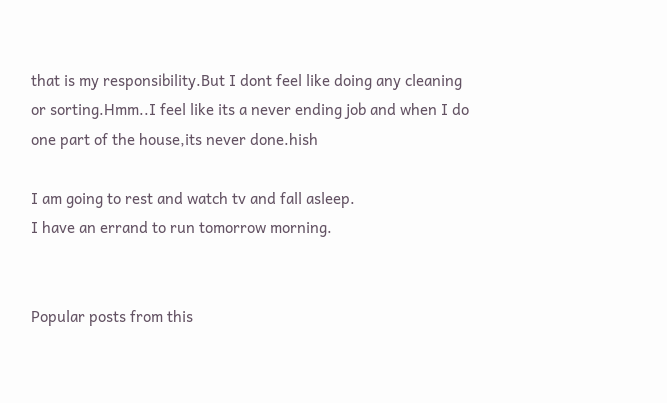that is my responsibility.But I dont feel like doing any cleaning or sorting.Hmm..I feel like its a never ending job and when I do one part of the house,its never done.hish

I am going to rest and watch tv and fall asleep.
I have an errand to run tomorrow morning.


Popular posts from this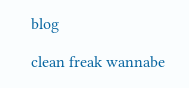blog

clean freak wannabe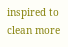inspired to clean more